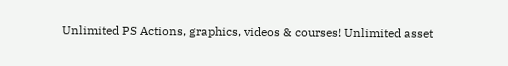Unlimited PS Actions, graphics, videos & courses! Unlimited asset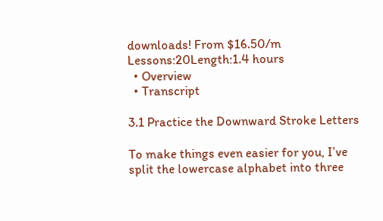downloads! From $16.50/m
Lessons:20Length:1.4 hours
  • Overview
  • Transcript

3.1 Practice the Downward Stroke Letters

To make things even easier for you, I’ve split the lowercase alphabet into three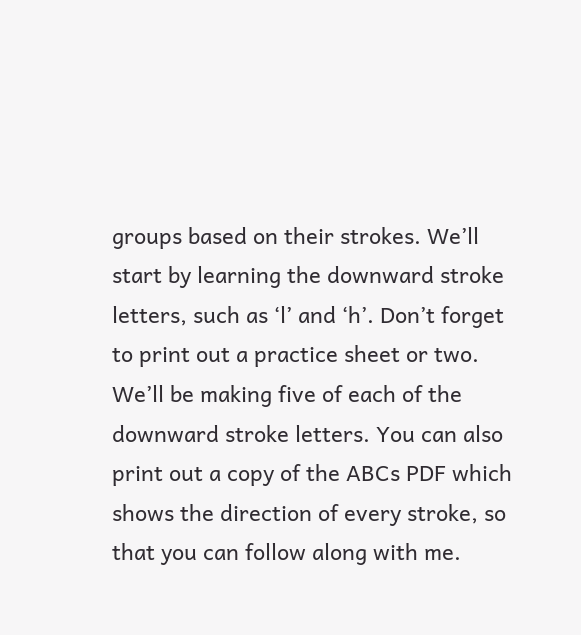groups based on their strokes. We’ll start by learning the downward stroke letters, such as ‘l’ and ‘h’. Don’t forget to print out a practice sheet or two. We’ll be making five of each of the downward stroke letters. You can also print out a copy of the ABCs PDF which shows the direction of every stroke, so that you can follow along with me.